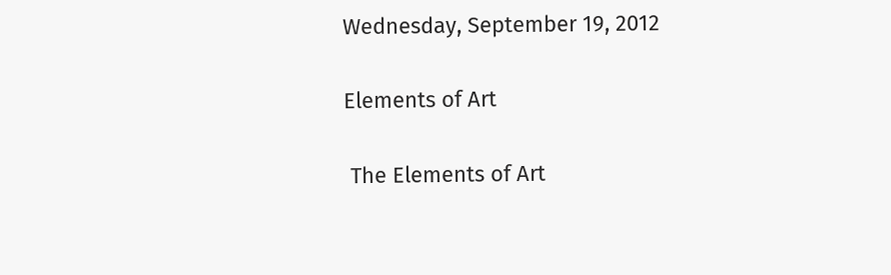Wednesday, September 19, 2012

Elements of Art

 The Elements of Art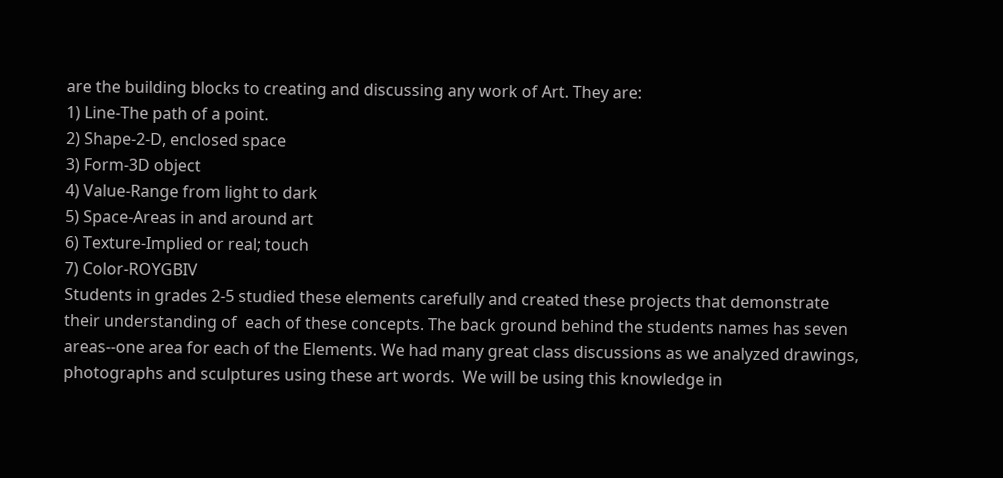are the building blocks to creating and discussing any work of Art. They are:
1) Line-The path of a point.
2) Shape-2-D, enclosed space
3) Form-3D object
4) Value-Range from light to dark
5) Space-Areas in and around art
6) Texture-Implied or real; touch
7) Color-ROYGBIV
Students in grades 2-5 studied these elements carefully and created these projects that demonstrate their understanding of  each of these concepts. The back ground behind the students names has seven areas--one area for each of the Elements. We had many great class discussions as we analyzed drawings, photographs and sculptures using these art words.  We will be using this knowledge in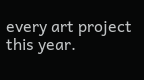every art project this year.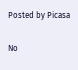Posted by Picasa

No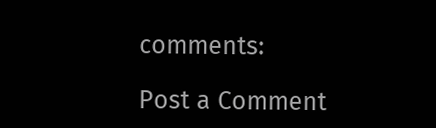comments:

Post a Comment